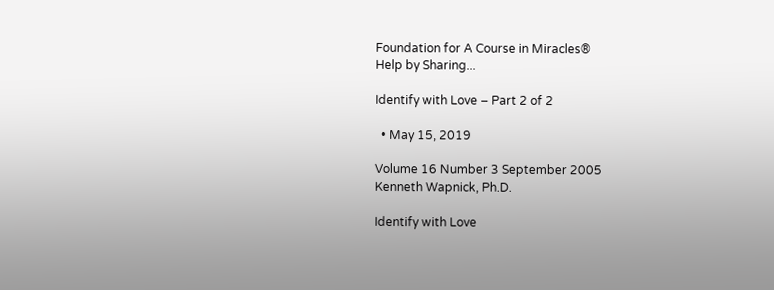Foundation for A Course in Miracles®
Help by Sharing...

Identify with Love – Part 2 of 2

  • May 15, 2019

Volume 16 Number 3 September 2005
Kenneth Wapnick, Ph.D.

Identify with Love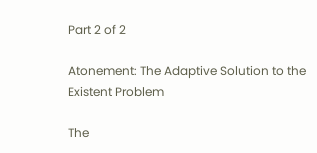Part 2 of 2

Atonement: The Adaptive Solution to the Existent Problem

The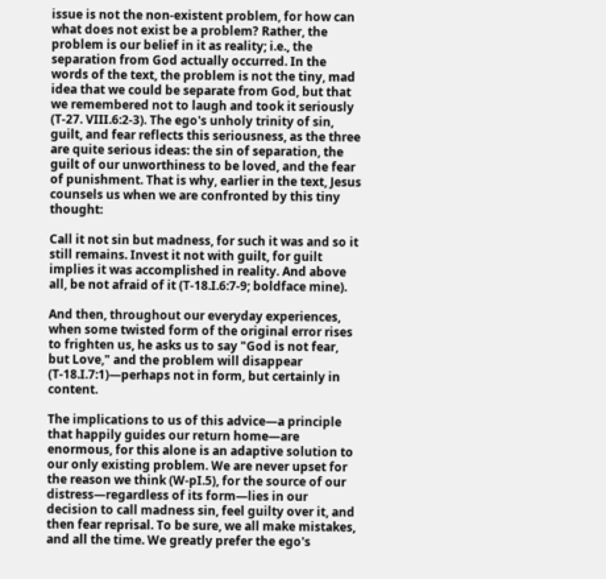issue is not the non-existent problem, for how can what does not exist be a problem? Rather, the problem is our belief in it as reality; i.e., the separation from God actually occurred. In the words of the text, the problem is not the tiny, mad idea that we could be separate from God, but that we remembered not to laugh and took it seriously (T-27. VIII.6:2-3). The ego's unholy trinity of sin, guilt, and fear reflects this seriousness, as the three are quite serious ideas: the sin of separation, the guilt of our unworthiness to be loved, and the fear of punishment. That is why, earlier in the text, Jesus counsels us when we are confronted by this tiny thought:

Call it not sin but madness, for such it was and so it still remains. Invest it not with guilt, for guilt implies it was accomplished in reality. And above all, be not afraid of it (T-18.I.6:7-9; boldface mine).

And then, throughout our everyday experiences, when some twisted form of the original error rises to frighten us, he asks us to say "God is not fear, but Love," and the problem will disappear (T-18.I.7:1)—perhaps not in form, but certainly in content.

The implications to us of this advice—a principle that happily guides our return home—are enormous, for this alone is an adaptive solution to our only existing problem. We are never upset for the reason we think (W-pI.5), for the source of our distress—regardless of its form—lies in our decision to call madness sin, feel guilty over it, and then fear reprisal. To be sure, we all make mistakes, and all the time. We greatly prefer the ego's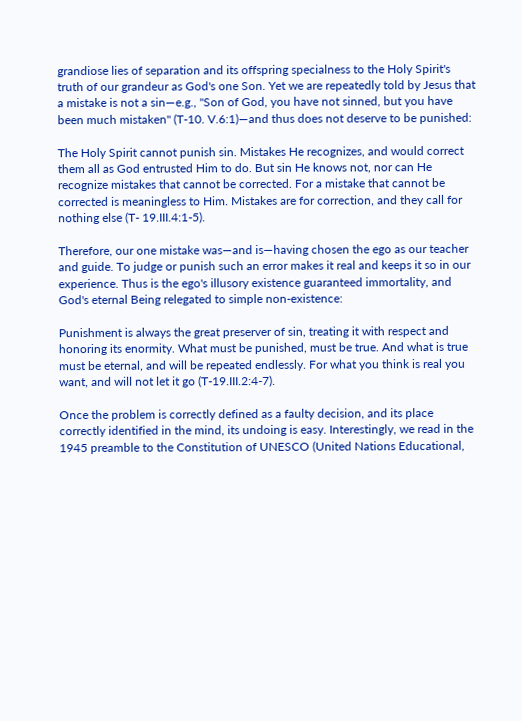grandiose lies of separation and its offspring specialness to the Holy Spirit's truth of our grandeur as God's one Son. Yet we are repeatedly told by Jesus that a mistake is not a sin—e.g., "Son of God, you have not sinned, but you have been much mistaken" (T-10. V.6:1)—and thus does not deserve to be punished:

The Holy Spirit cannot punish sin. Mistakes He recognizes, and would correct them all as God entrusted Him to do. But sin He knows not, nor can He recognize mistakes that cannot be corrected. For a mistake that cannot be corrected is meaningless to Him. Mistakes are for correction, and they call for nothing else (T- 19.III.4:1-5).

Therefore, our one mistake was—and is—having chosen the ego as our teacher and guide. To judge or punish such an error makes it real and keeps it so in our experience. Thus is the ego's illusory existence guaranteed immortality, and God's eternal Being relegated to simple non-existence:

Punishment is always the great preserver of sin, treating it with respect and honoring its enormity. What must be punished, must be true. And what is true must be eternal, and will be repeated endlessly. For what you think is real you want, and will not let it go (T-19.III.2:4-7).

Once the problem is correctly defined as a faulty decision, and its place correctly identified in the mind, its undoing is easy. Interestingly, we read in the 1945 preamble to the Constitution of UNESCO (United Nations Educational,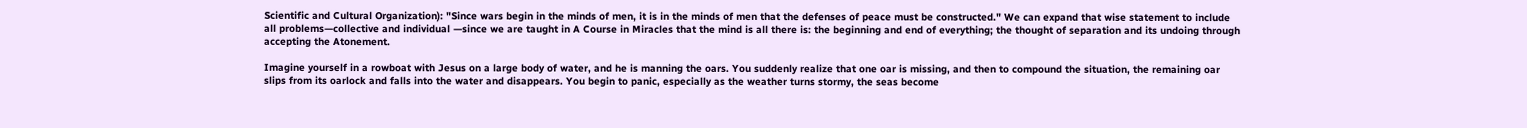Scientific and Cultural Organization): "Since wars begin in the minds of men, it is in the minds of men that the defenses of peace must be constructed." We can expand that wise statement to include all problems—collective and individual —since we are taught in A Course in Miracles that the mind is all there is: the beginning and end of everything; the thought of separation and its undoing through accepting the Atonement.

Imagine yourself in a rowboat with Jesus on a large body of water, and he is manning the oars. You suddenly realize that one oar is missing, and then to compound the situation, the remaining oar slips from its oarlock and falls into the water and disappears. You begin to panic, especially as the weather turns stormy, the seas become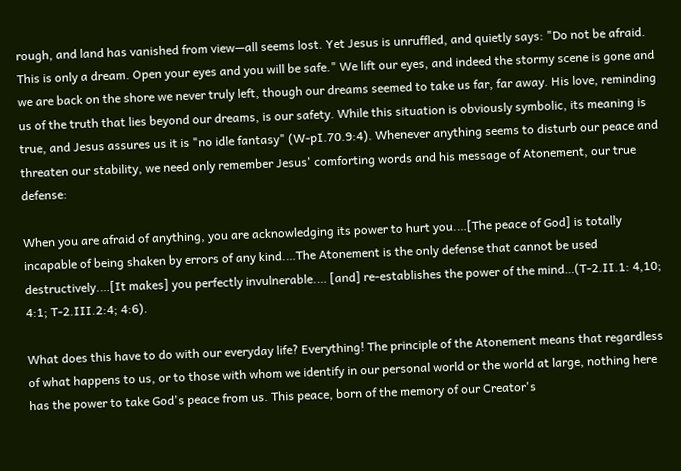rough, and land has vanished from view—all seems lost. Yet Jesus is unruffled, and quietly says: "Do not be afraid. This is only a dream. Open your eyes and you will be safe." We lift our eyes, and indeed the stormy scene is gone and we are back on the shore we never truly left, though our dreams seemed to take us far, far away. His love, reminding us of the truth that lies beyond our dreams, is our safety. While this situation is obviously symbolic, its meaning is true, and Jesus assures us it is "no idle fantasy" (W-pI.70.9:4). Whenever anything seems to disturb our peace and threaten our stability, we need only remember Jesus' comforting words and his message of Atonement, our true defense:

When you are afraid of anything, you are acknowledging its power to hurt you.…[The peace of God] is totally incapable of being shaken by errors of any kind.…The Atonement is the only defense that cannot be used destructively.…[It makes] you perfectly invulnerable.… [and] re-establishes the power of the mind…(T-2.II.1: 4,10; 4:1; T-2.III.2:4; 4:6).

What does this have to do with our everyday life? Everything! The principle of the Atonement means that regardless of what happens to us, or to those with whom we identify in our personal world or the world at large, nothing here has the power to take God's peace from us. This peace, born of the memory of our Creator's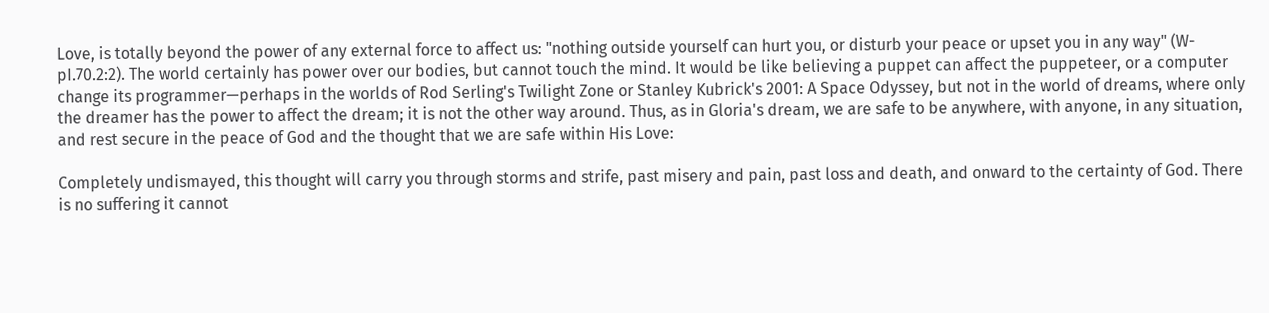Love, is totally beyond the power of any external force to affect us: "nothing outside yourself can hurt you, or disturb your peace or upset you in any way" (W-pI.70.2:2). The world certainly has power over our bodies, but cannot touch the mind. It would be like believing a puppet can affect the puppeteer, or a computer change its programmer—perhaps in the worlds of Rod Serling's Twilight Zone or Stanley Kubrick's 2001: A Space Odyssey, but not in the world of dreams, where only the dreamer has the power to affect the dream; it is not the other way around. Thus, as in Gloria's dream, we are safe to be anywhere, with anyone, in any situation, and rest secure in the peace of God and the thought that we are safe within His Love:

Completely undismayed, this thought will carry you through storms and strife, past misery and pain, past loss and death, and onward to the certainty of God. There is no suffering it cannot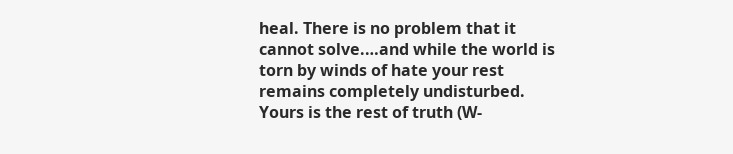heal. There is no problem that it cannot solve.…and while the world is torn by winds of hate your rest remains completely undisturbed. Yours is the rest of truth (W-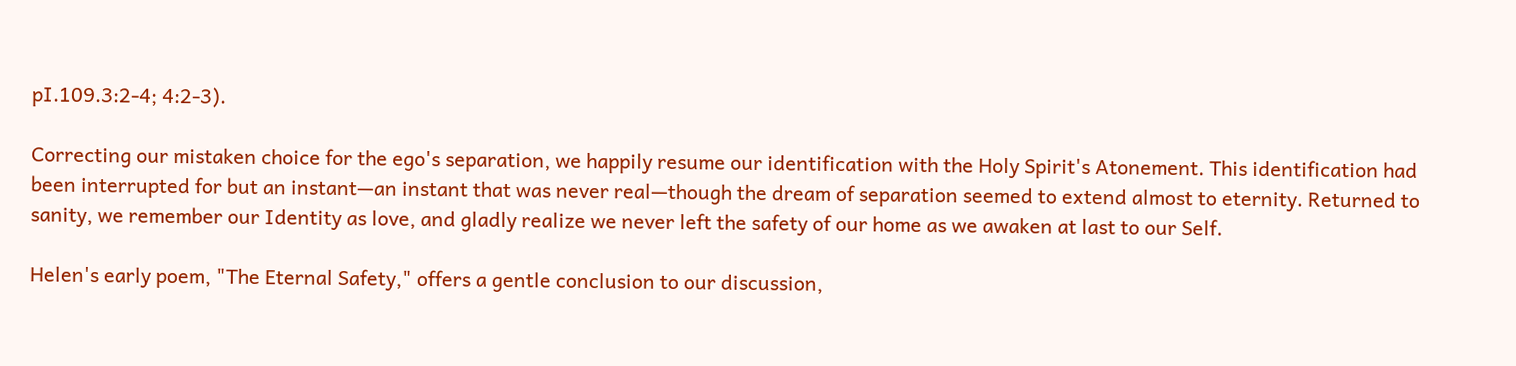pI.109.3:2-4; 4:2-3).

Correcting our mistaken choice for the ego's separation, we happily resume our identification with the Holy Spirit's Atonement. This identification had been interrupted for but an instant—an instant that was never real—though the dream of separation seemed to extend almost to eternity. Returned to sanity, we remember our Identity as love, and gladly realize we never left the safety of our home as we awaken at last to our Self.

Helen's early poem, "The Eternal Safety," offers a gentle conclusion to our discussion,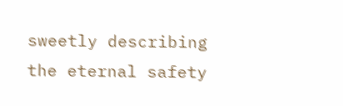sweetly describing the eternal safety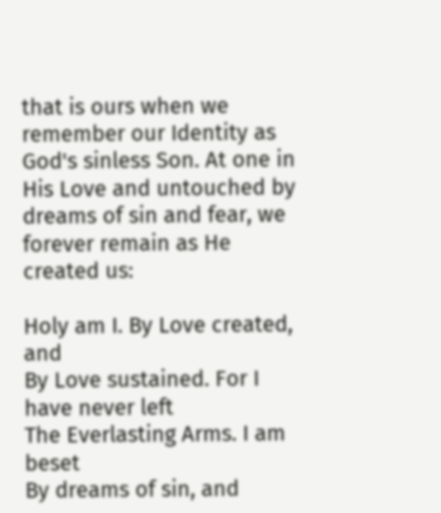that is ours when we remember our Identity as God's sinless Son. At one in His Love and untouched by dreams of sin and fear, we forever remain as He created us:

Holy am I. By Love created, and
By Love sustained. For I have never left
The Everlasting Arms. I am beset
By dreams of sin, and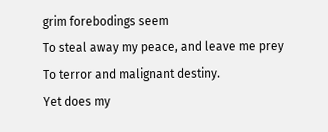grim forebodings seem
To steal away my peace, and leave me prey
To terror and malignant destiny.
Yet does my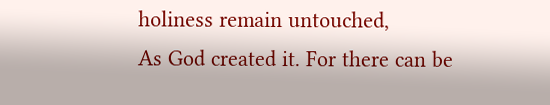holiness remain untouched,
As God created it. For there can be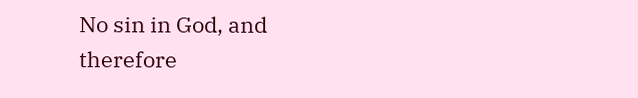No sin in God, and therefore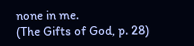none in me.
(The Gifts of God, p. 28)